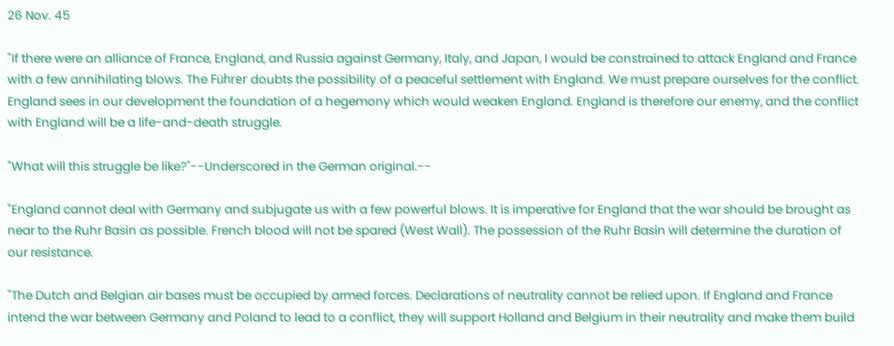26 Nov. 45

"If there were an alliance of France, England, and Russia against Germany, Italy, and Japan, I would be constrained to attack England and France with a few annihilating blows. The Führer doubts the possibility of a peaceful settlement with England. We must prepare ourselves for the conflict. England sees in our development the foundation of a hegemony which would weaken England. England is therefore our enemy, and the conflict with England will be a life-and-death struggle.

"What will this struggle be like?"--Underscored in the German original.--

"England cannot deal with Germany and subjugate us with a few powerful blows. It is imperative for England that the war should be brought as near to the Ruhr Basin as possible. French blood will not be spared (West Wall). The possession of the Ruhr Basin will determine the duration of our resistance.

"The Dutch and Belgian air bases must be occupied by armed forces. Declarations of neutrality cannot be relied upon. If England and France intend the war between Germany and Poland to lead to a conflict, they will support Holland and Belgium in their neutrality and make them build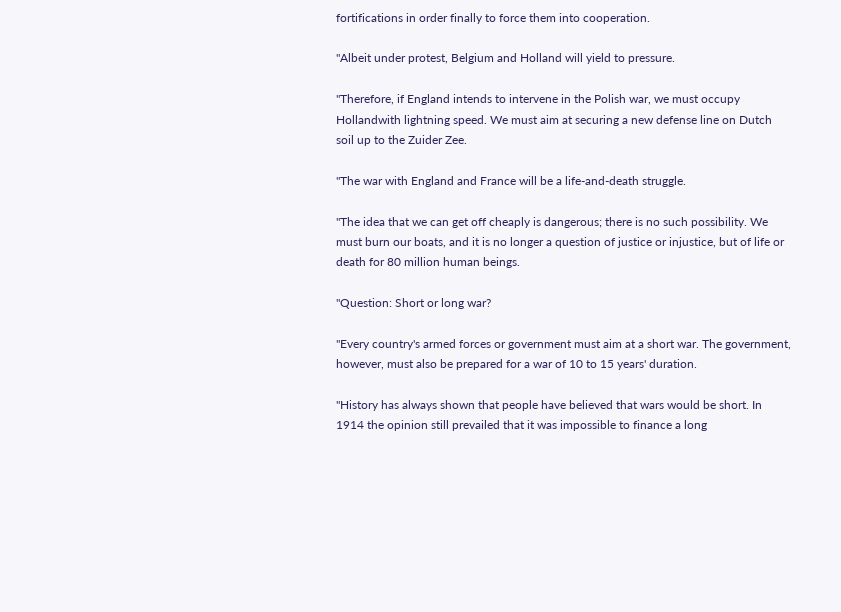fortifications in order finally to force them into cooperation.

"Albeit under protest, Belgium and Holland will yield to pressure.

"Therefore, if England intends to intervene in the Polish war, we must occupy Hollandwith lightning speed. We must aim at securing a new defense line on Dutch soil up to the Zuider Zee.

"The war with England and France will be a life-and-death struggle.

"The idea that we can get off cheaply is dangerous; there is no such possibility. We must burn our boats, and it is no longer a question of justice or injustice, but of life or death for 80 million human beings.

"Question: Short or long war?

"Every country's armed forces or government must aim at a short war. The government, however, must also be prepared for a war of 10 to 15 years' duration.

"History has always shown that people have believed that wars would be short. In 1914 the opinion still prevailed that it was impossible to finance a long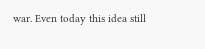war. Even today this idea still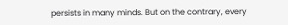persists in many minds. But on the contrary, every